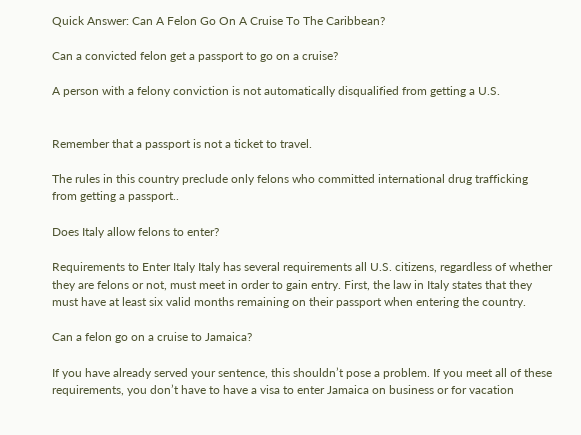Quick Answer: Can A Felon Go On A Cruise To The Caribbean?

Can a convicted felon get a passport to go on a cruise?

A person with a felony conviction is not automatically disqualified from getting a U.S.


Remember that a passport is not a ticket to travel.

The rules in this country preclude only felons who committed international drug trafficking from getting a passport..

Does Italy allow felons to enter?

Requirements to Enter Italy Italy has several requirements all U.S. citizens, regardless of whether they are felons or not, must meet in order to gain entry. First, the law in Italy states that they must have at least six valid months remaining on their passport when entering the country.

Can a felon go on a cruise to Jamaica?

If you have already served your sentence, this shouldn’t pose a problem. If you meet all of these requirements, you don’t have to have a visa to enter Jamaica on business or for vacation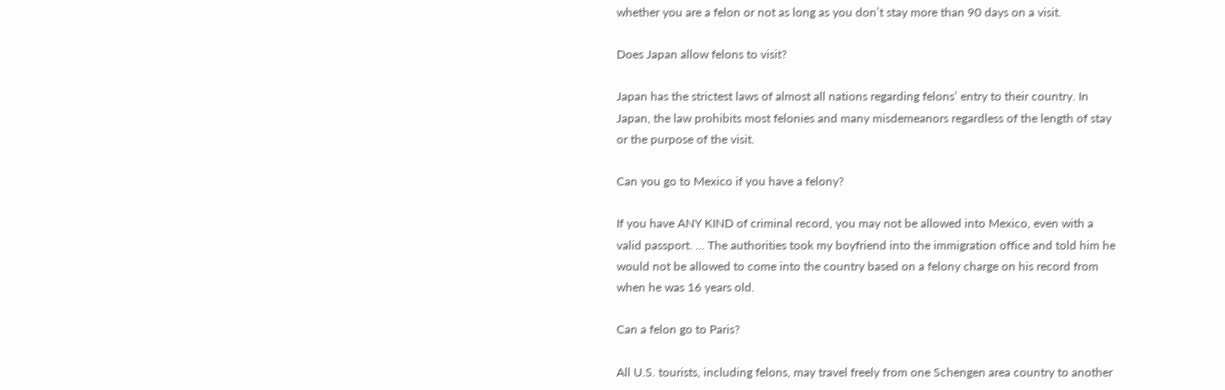whether you are a felon or not as long as you don’t stay more than 90 days on a visit.

Does Japan allow felons to visit?

Japan has the strictest laws of almost all nations regarding felons’ entry to their country. In Japan, the law prohibits most felonies and many misdemeanors regardless of the length of stay or the purpose of the visit.

Can you go to Mexico if you have a felony?

If you have ANY KIND of criminal record, you may not be allowed into Mexico, even with a valid passport. … The authorities took my boyfriend into the immigration office and told him he would not be allowed to come into the country based on a felony charge on his record from when he was 16 years old.

Can a felon go to Paris?

All U.S. tourists, including felons, may travel freely from one Schengen area country to another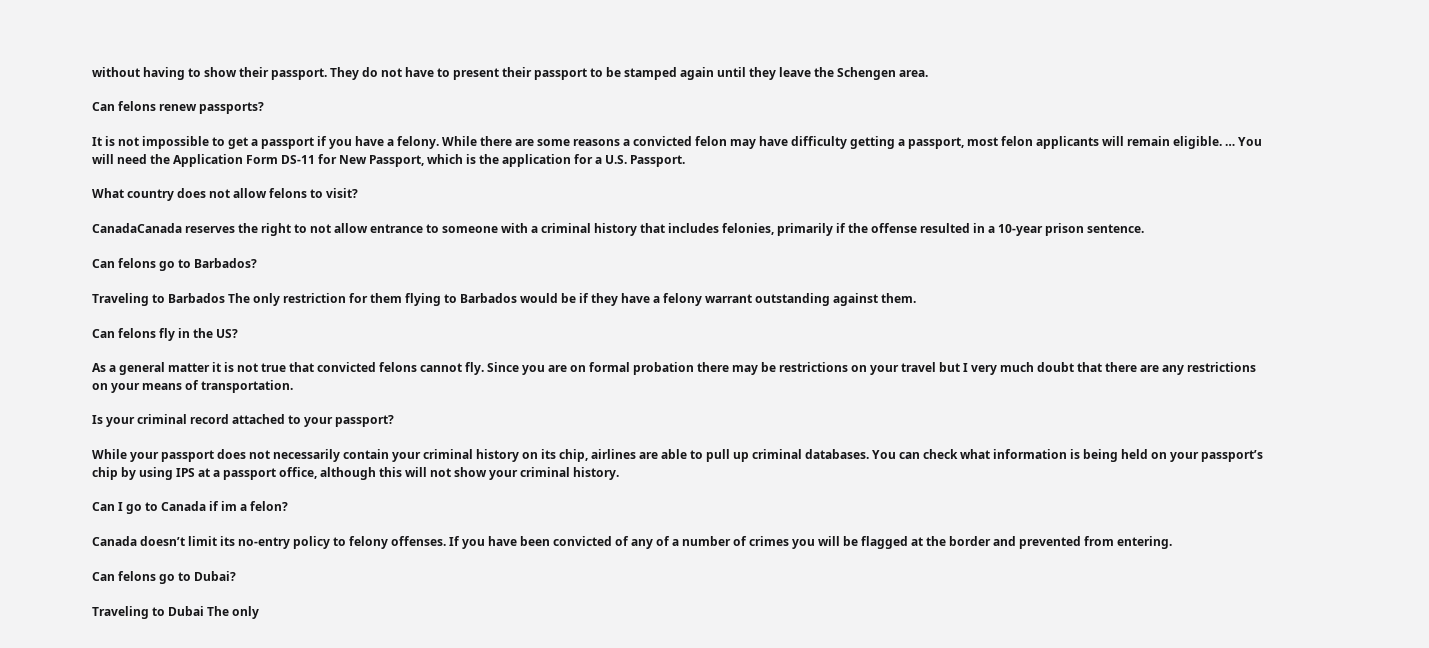without having to show their passport. They do not have to present their passport to be stamped again until they leave the Schengen area.

Can felons renew passports?

It is not impossible to get a passport if you have a felony. While there are some reasons a convicted felon may have difficulty getting a passport, most felon applicants will remain eligible. … You will need the Application Form DS-11 for New Passport, which is the application for a U.S. Passport.

What country does not allow felons to visit?

CanadaCanada reserves the right to not allow entrance to someone with a criminal history that includes felonies, primarily if the offense resulted in a 10-year prison sentence.

Can felons go to Barbados?

Traveling to Barbados The only restriction for them flying to Barbados would be if they have a felony warrant outstanding against them.

Can felons fly in the US?

As a general matter it is not true that convicted felons cannot fly. Since you are on formal probation there may be restrictions on your travel but I very much doubt that there are any restrictions on your means of transportation.

Is your criminal record attached to your passport?

While your passport does not necessarily contain your criminal history on its chip, airlines are able to pull up criminal databases. You can check what information is being held on your passport’s chip by using IPS at a passport office, although this will not show your criminal history.

Can I go to Canada if im a felon?

Canada doesn’t limit its no-entry policy to felony offenses. If you have been convicted of any of a number of crimes you will be flagged at the border and prevented from entering.

Can felons go to Dubai?

Traveling to Dubai The only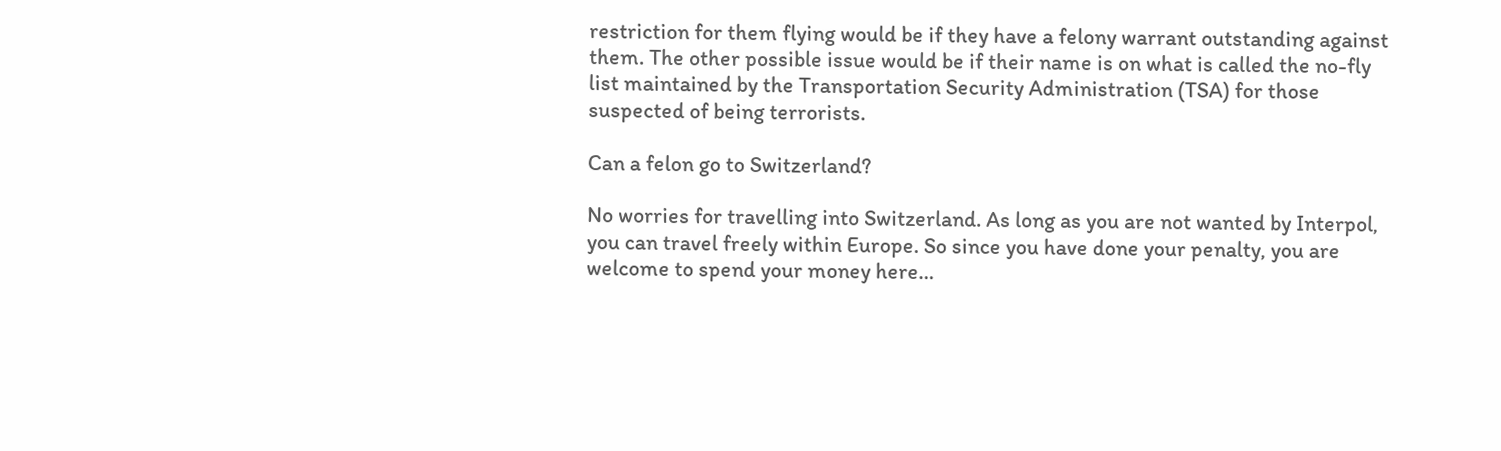restriction for them flying would be if they have a felony warrant outstanding against them. The other possible issue would be if their name is on what is called the no-fly list maintained by the Transportation Security Administration (TSA) for those suspected of being terrorists.

Can a felon go to Switzerland?

No worries for travelling into Switzerland. As long as you are not wanted by Interpol, you can travel freely within Europe. So since you have done your penalty, you are welcome to spend your money here…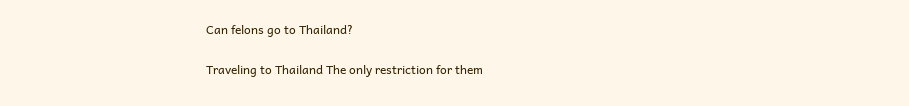Can felons go to Thailand?

Traveling to Thailand The only restriction for them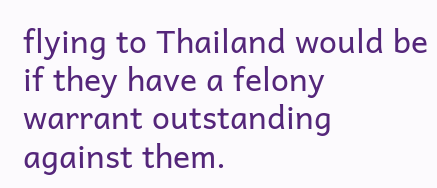flying to Thailand would be if they have a felony warrant outstanding against them.